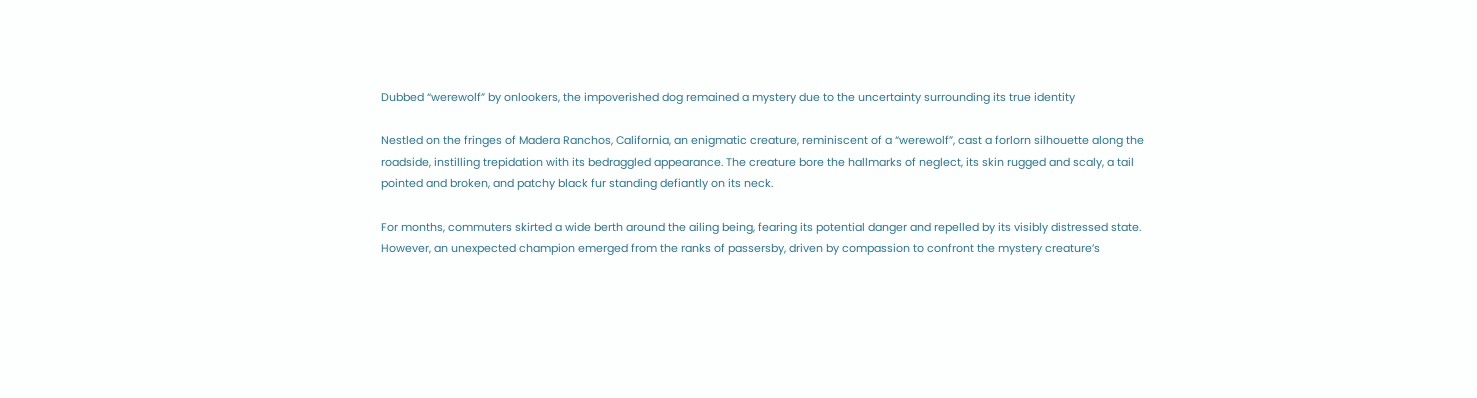Dubbed “werewolf” by onlookers, the impoverished dog remained a mystery due to the uncertainty surrounding its true identity

Nestled on the fringes of Madera Ranchos, California, an enigmatic creature, reminiscent of a “werewolf”, cast a forlorn silhouette along the roadside, instilling trepidation with its bedraggled appearance. The creature bore the hallmarks of neglect, its skin rugged and scaly, a tail pointed and broken, and patchy black fur standing defiantly on its neck.

For months, commuters skirted a wide berth around the ailing being, fearing its potential danger and repelled by its visibly distressed state. However, an unexpected champion emerged from the ranks of passersby, driven by compassion to confront the mystery creature’s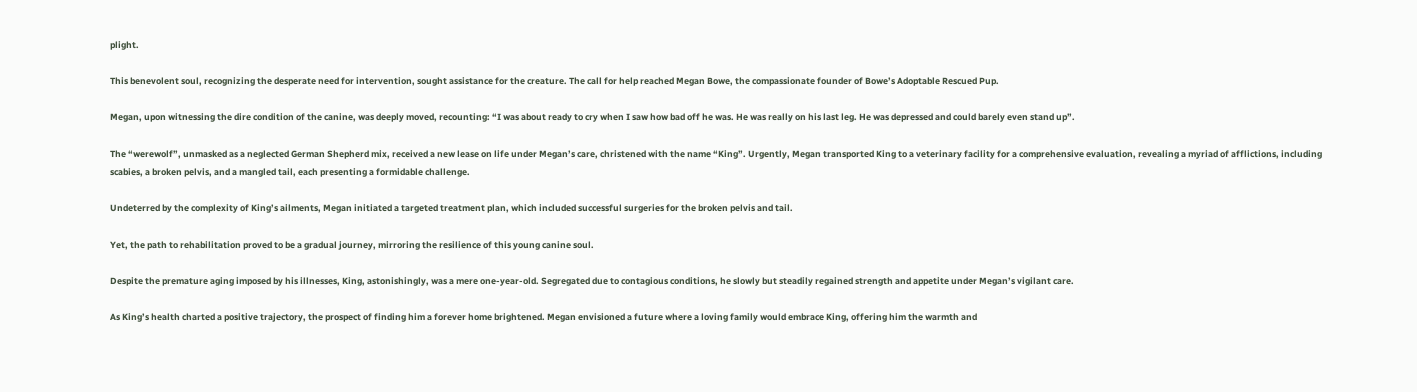plight.

This benevolent soul, recognizing the desperate need for intervention, sought assistance for the creature. The call for help reached Megan Bowe, the compassionate founder of Bowe’s Adoptable Rescued Pup.

Megan, upon witnessing the dire condition of the canine, was deeply moved, recounting: “I was about ready to cry when I saw how bad off he was. He was really on his last leg. He was depressed and could barely even stand up”.

The “werewolf”, unmasked as a neglected German Shepherd mix, received a new lease on life under Megan’s care, christened with the name “King”. Urgently, Megan transported King to a veterinary facility for a comprehensive evaluation, revealing a myriad of afflictions, including scabies, a broken pelvis, and a mangled tail, each presenting a formidable challenge.

Undeterred by the complexity of King’s ailments, Megan initiated a targeted treatment plan, which included successful surgeries for the broken pelvis and tail.

Yet, the path to rehabilitation proved to be a gradual journey, mirroring the resilience of this young canine soul.

Despite the premature aging imposed by his illnesses, King, astonishingly, was a mere one-year-old. Segregated due to contagious conditions, he slowly but steadily regained strength and appetite under Megan’s vigilant care.

As King’s health charted a positive trajectory, the prospect of finding him a forever home brightened. Megan envisioned a future where a loving family would embrace King, offering him the warmth and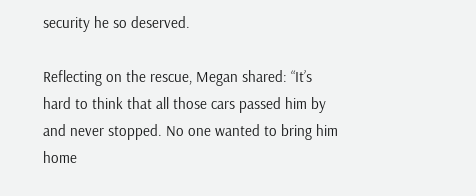security he so deserved.

Reflecting on the rescue, Megan shared: “It’s hard to think that all those cars passed him by and never stopped. No one wanted to bring him home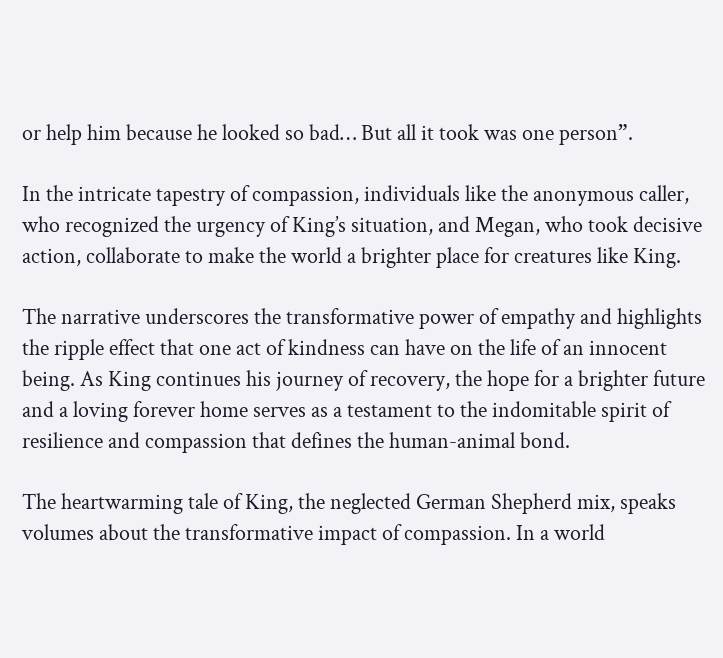or help him because he looked so bad… But all it took was one person”.

In the intricate tapestry of compassion, individuals like the anonymous caller, who recognized the urgency of King’s situation, and Megan, who took decisive action, collaborate to make the world a brighter place for creatures like King.

The narrative underscores the transformative power of empathy and highlights the ripple effect that one act of kindness can have on the life of an innocent being. As King continues his journey of recovery, the hope for a brighter future and a loving forever home serves as a testament to the indomitable spirit of resilience and compassion that defines the human-animal bond.

The heartwarming tale of King, the neglected German Shepherd mix, speaks volumes about the transformative impact of compassion. In a world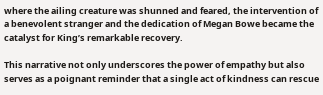where the ailing creature was shunned and feared, the intervention of a benevolent stranger and the dedication of Megan Bowe became the catalyst for King’s remarkable recovery.

This narrative not only underscores the power of empathy but also serves as a poignant reminder that a single act of kindness can rescue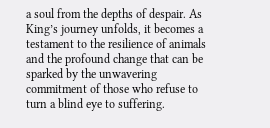a soul from the depths of despair. As King’s journey unfolds, it becomes a testament to the resilience of animals and the profound change that can be sparked by the unwavering commitment of those who refuse to turn a blind eye to suffering.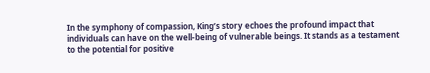In the symphony of compassion, King’s story echoes the profound impact that individuals can have on the well-being of vulnerable beings. It stands as a testament to the potential for positive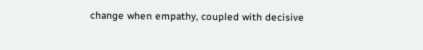change when empathy, coupled with decisive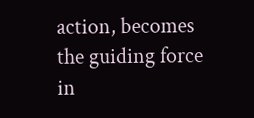action, becomes the guiding force in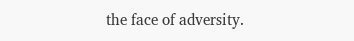the face of adversity.